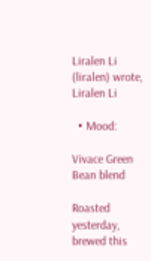Liralen Li (liralen) wrote,
Liralen Li

  • Mood:

Vivace Green Bean blend

Roasted yesterday, brewed this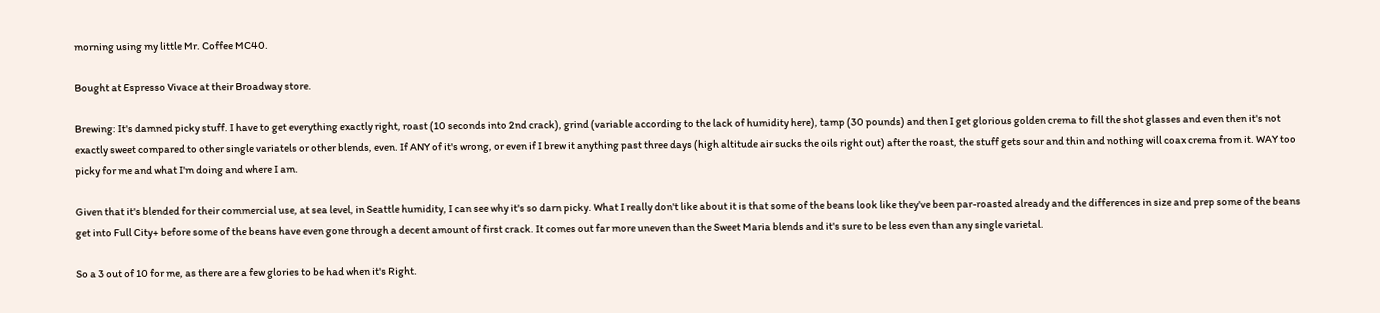morning using my little Mr. Coffee MC40.

Bought at Espresso Vivace at their Broadway store.

Brewing: It's damned picky stuff. I have to get everything exactly right, roast (10 seconds into 2nd crack), grind (variable according to the lack of humidity here), tamp (30 pounds) and then I get glorious golden crema to fill the shot glasses and even then it's not exactly sweet compared to other single variatels or other blends, even. If ANY of it's wrong, or even if I brew it anything past three days (high altitude air sucks the oils right out) after the roast, the stuff gets sour and thin and nothing will coax crema from it. WAY too picky for me and what I'm doing and where I am.

Given that it's blended for their commercial use, at sea level, in Seattle humidity, I can see why it's so darn picky. What I really don't like about it is that some of the beans look like they've been par-roasted already and the differences in size and prep some of the beans get into Full City+ before some of the beans have even gone through a decent amount of first crack. It comes out far more uneven than the Sweet Maria blends and it's sure to be less even than any single varietal.

So a 3 out of 10 for me, as there are a few glories to be had when it's Right.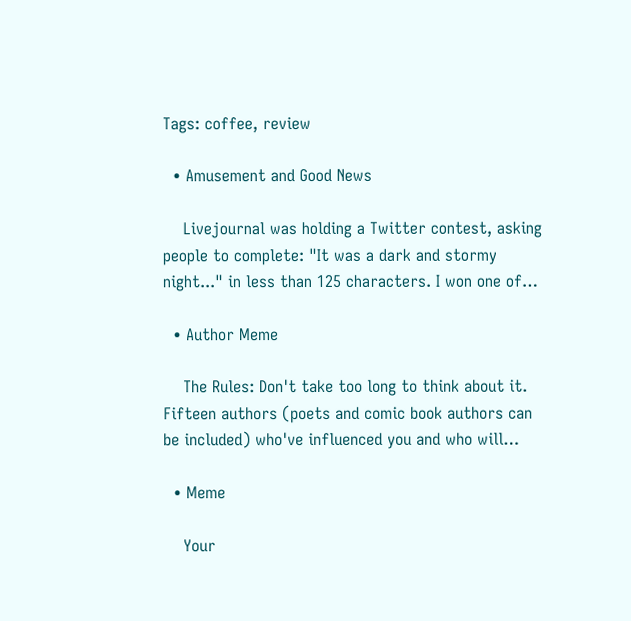Tags: coffee, review

  • Amusement and Good News

    Livejournal was holding a Twitter contest, asking people to complete: "It was a dark and stormy night..." in less than 125 characters. I won one of…

  • Author Meme

    The Rules: Don't take too long to think about it. Fifteen authors (poets and comic book authors can be included) who've influenced you and who will…

  • Meme

    Your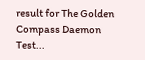result for The Golden Compass Daemon Test...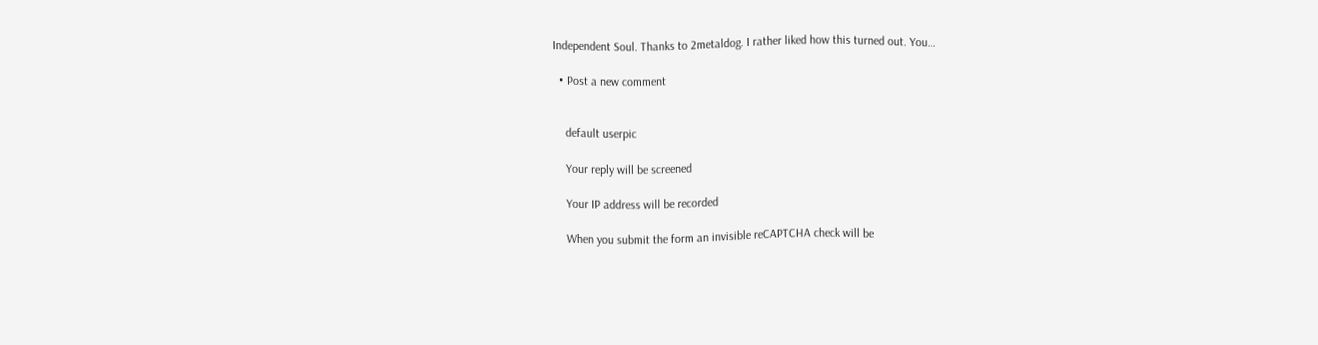Independent Soul. Thanks to 2metaldog. I rather liked how this turned out. You…

  • Post a new comment


    default userpic

    Your reply will be screened

    Your IP address will be recorded

    When you submit the form an invisible reCAPTCHA check will be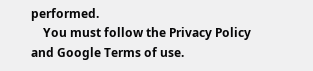performed.
    You must follow the Privacy Policy and Google Terms of use.